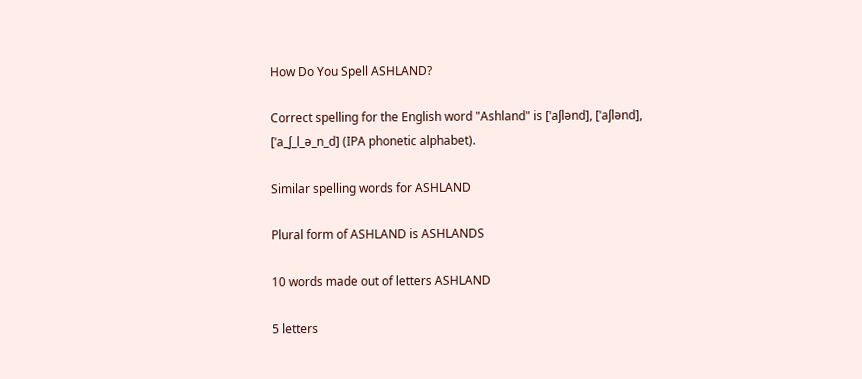How Do You Spell ASHLAND?

Correct spelling for the English word "Ashland" is [ˈaʃlənd], [ˈaʃlənd], [ˈa_ʃ_l_ə_n_d] (IPA phonetic alphabet).

Similar spelling words for ASHLAND

Plural form of ASHLAND is ASHLANDS

10 words made out of letters ASHLAND

5 letters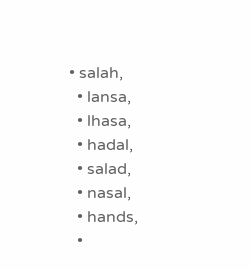• salah,
  • lansa,
  • lhasa,
  • hadal,
  • salad,
  • nasal,
  • hands,
  •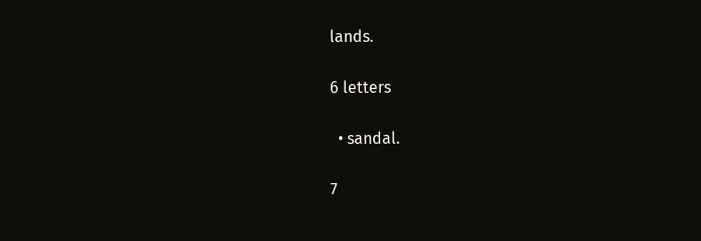lands.

6 letters

  • sandal.

7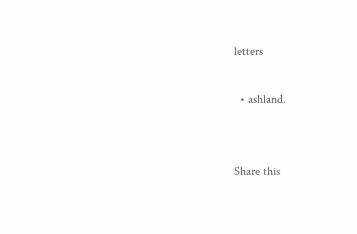letters

  • ashland.


Share this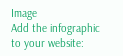Image
Add the infographic to your website: